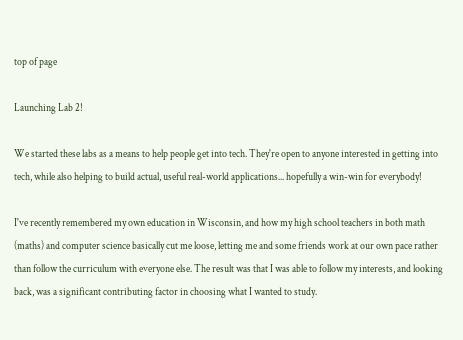top of page

Launching Lab 2!

We started these labs as a means to help people get into tech. They're open to anyone interested in getting into tech, while also helping to build actual, useful real-world applications... hopefully a win-win for everybody!

I've recently remembered my own education in Wisconsin, and how my high school teachers in both math (maths) and computer science basically cut me loose, letting me and some friends work at our own pace rather than follow the curriculum with everyone else. The result was that I was able to follow my interests, and looking back, was a significant contributing factor in choosing what I wanted to study.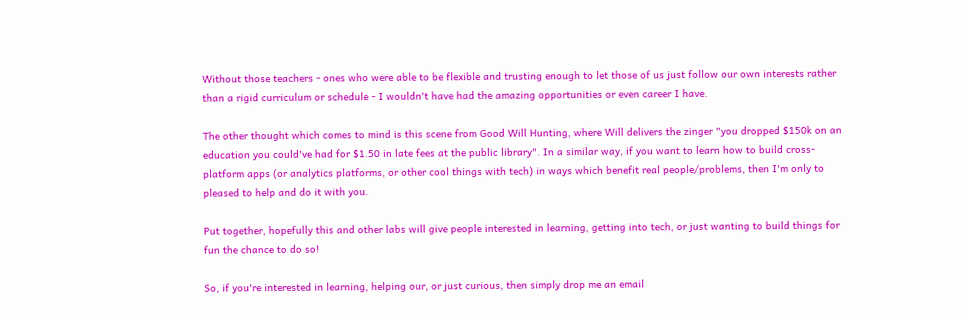Without those teachers - ones who were able to be flexible and trusting enough to let those of us just follow our own interests rather than a rigid curriculum or schedule - I wouldn't have had the amazing opportunities or even career I have.

The other thought which comes to mind is this scene from Good Will Hunting, where Will delivers the zinger "you dropped $150k on an education you could've had for $1.50 in late fees at the public library". In a similar way, if you want to learn how to build cross-platform apps (or analytics platforms, or other cool things with tech) in ways which benefit real people/problems, then I'm only to pleased to help and do it with you.

Put together, hopefully this and other labs will give people interested in learning, getting into tech, or just wanting to build things for fun the chance to do so!

So, if you're interested in learning, helping our, or just curious, then simply drop me an email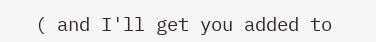( and I'll get you added to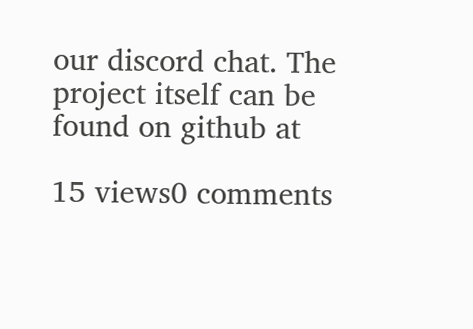our discord chat. The project itself can be found on github at

15 views0 comments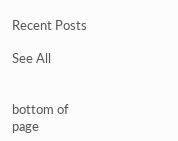Recent Posts

See All


bottom of page